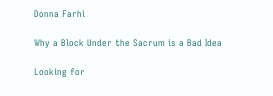Donna Farhi

Why a Block Under the Sacrum is a Bad Idea

Looking for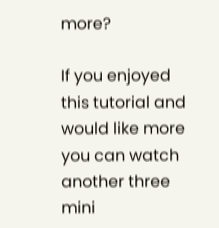more?

If you enjoyed this tutorial and would like more you can watch another three mini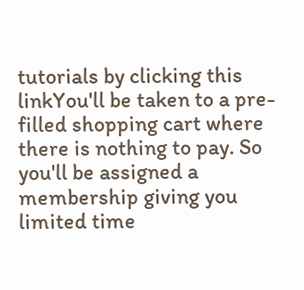tutorials by clicking this linkYou'll be taken to a pre-filled shopping cart where there is nothing to pay. So you'll be assigned a membership giving you limited time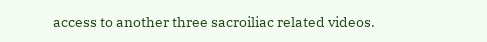access to another three sacroiliac related videos.